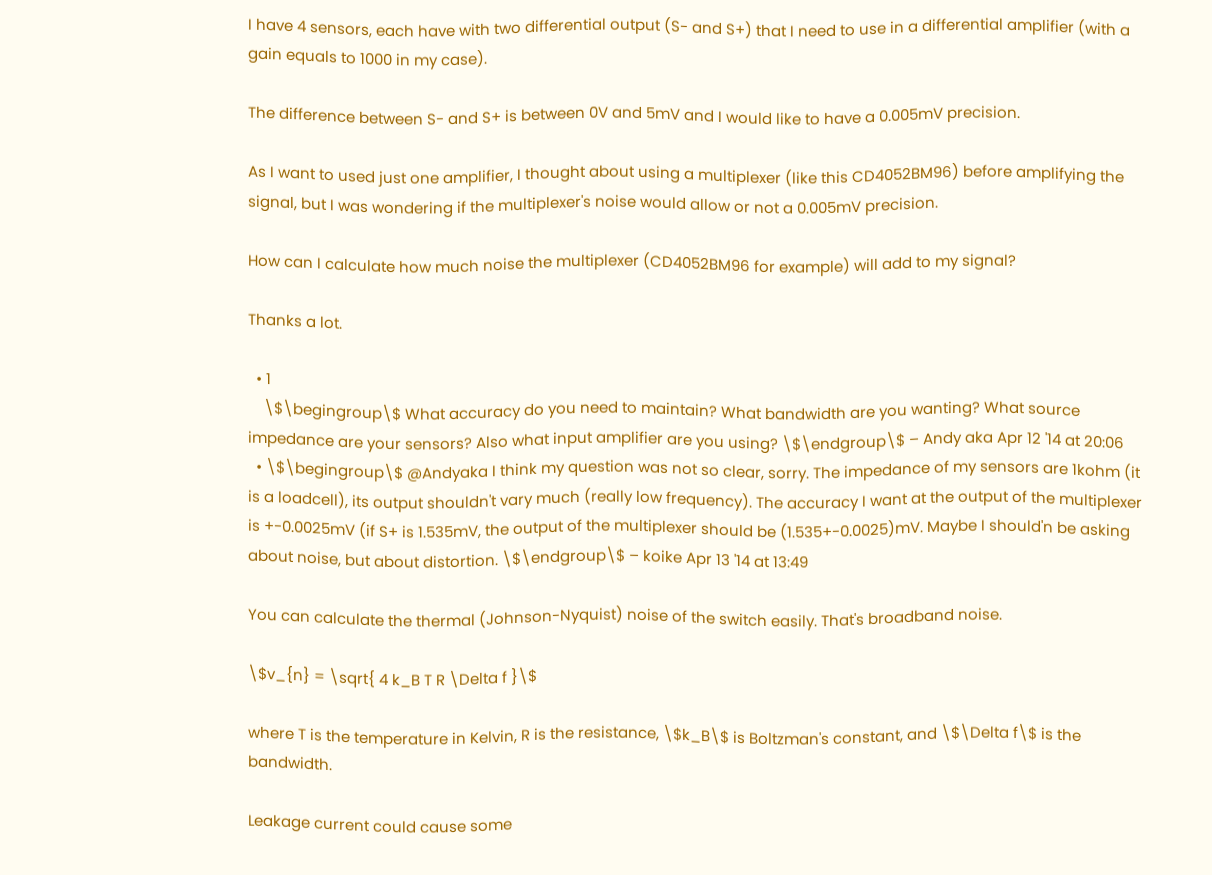I have 4 sensors, each have with two differential output (S- and S+) that I need to use in a differential amplifier (with a gain equals to 1000 in my case).

The difference between S- and S+ is between 0V and 5mV and I would like to have a 0.005mV precision.

As I want to used just one amplifier, I thought about using a multiplexer (like this CD4052BM96) before amplifying the signal, but I was wondering if the multiplexer's noise would allow or not a 0.005mV precision.

How can I calculate how much noise the multiplexer (CD4052BM96 for example) will add to my signal?

Thanks a lot.

  • 1
    \$\begingroup\$ What accuracy do you need to maintain? What bandwidth are you wanting? What source impedance are your sensors? Also what input amplifier are you using? \$\endgroup\$ – Andy aka Apr 12 '14 at 20:06
  • \$\begingroup\$ @Andyaka I think my question was not so clear, sorry. The impedance of my sensors are 1kohm (it is a loadcell), its output shouldn't vary much (really low frequency). The accuracy I want at the output of the multiplexer is +-0.0025mV (if S+ is 1.535mV, the output of the multiplexer should be (1.535+-0.0025)mV. Maybe I should'n be asking about noise, but about distortion. \$\endgroup\$ – koike Apr 13 '14 at 13:49

You can calculate the thermal (Johnson-Nyquist) noise of the switch easily. That's broadband noise.

\$v_{n} = \sqrt{ 4 k_B T R \Delta f }\$

where T is the temperature in Kelvin, R is the resistance, \$k_B\$ is Boltzman's constant, and \$\Delta f\$ is the bandwidth.

Leakage current could cause some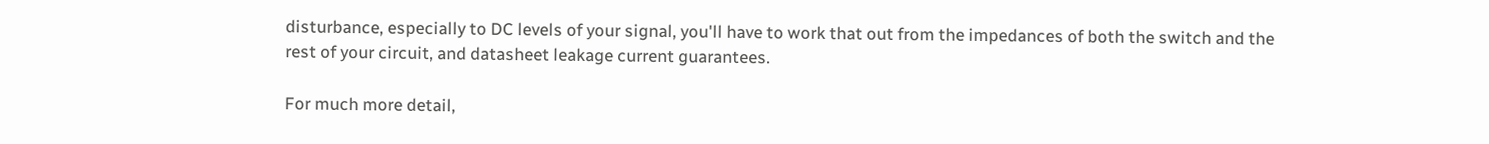disturbance, especially to DC levels of your signal, you'll have to work that out from the impedances of both the switch and the rest of your circuit, and datasheet leakage current guarantees.

For much more detail,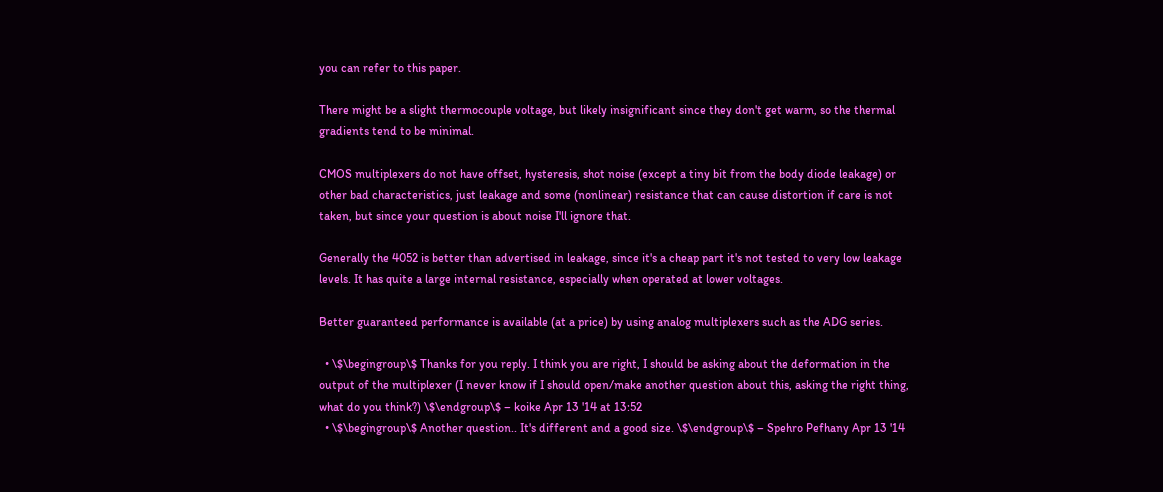you can refer to this paper.

There might be a slight thermocouple voltage, but likely insignificant since they don't get warm, so the thermal gradients tend to be minimal.

CMOS multiplexers do not have offset, hysteresis, shot noise (except a tiny bit from the body diode leakage) or other bad characteristics, just leakage and some (nonlinear) resistance that can cause distortion if care is not taken, but since your question is about noise I'll ignore that.

Generally the 4052 is better than advertised in leakage, since it's a cheap part it's not tested to very low leakage levels. It has quite a large internal resistance, especially when operated at lower voltages.

Better guaranteed performance is available (at a price) by using analog multiplexers such as the ADG series.

  • \$\begingroup\$ Thanks for you reply. I think you are right, I should be asking about the deformation in the output of the multiplexer (I never know if I should open/make another question about this, asking the right thing, what do you think?) \$\endgroup\$ – koike Apr 13 '14 at 13:52
  • \$\begingroup\$ Another question.. It's different and a good size. \$\endgroup\$ – Spehro Pefhany Apr 13 '14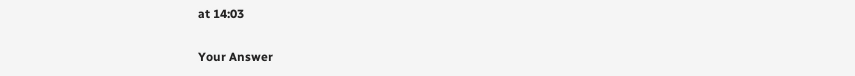at 14:03

Your Answer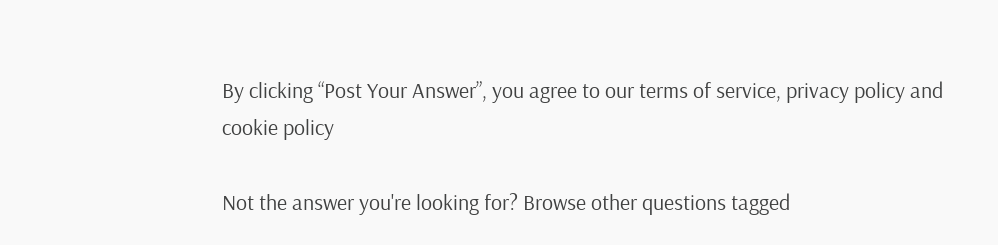By clicking “Post Your Answer”, you agree to our terms of service, privacy policy and cookie policy

Not the answer you're looking for? Browse other questions tagged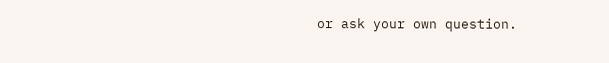or ask your own question.